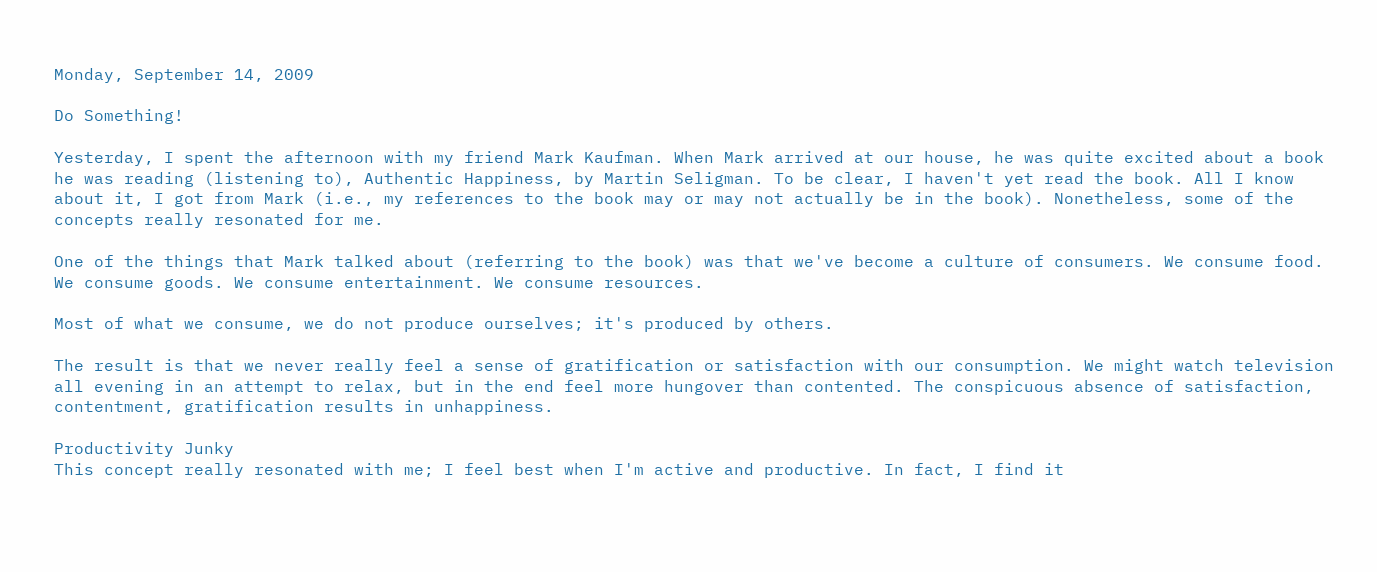Monday, September 14, 2009

Do Something!

Yesterday, I spent the afternoon with my friend Mark Kaufman. When Mark arrived at our house, he was quite excited about a book he was reading (listening to), Authentic Happiness, by Martin Seligman. To be clear, I haven't yet read the book. All I know about it, I got from Mark (i.e., my references to the book may or may not actually be in the book). Nonetheless, some of the concepts really resonated for me.

One of the things that Mark talked about (referring to the book) was that we've become a culture of consumers. We consume food. We consume goods. We consume entertainment. We consume resources.

Most of what we consume, we do not produce ourselves; it's produced by others.

The result is that we never really feel a sense of gratification or satisfaction with our consumption. We might watch television all evening in an attempt to relax, but in the end feel more hungover than contented. The conspicuous absence of satisfaction, contentment, gratification results in unhappiness.

Productivity Junky
This concept really resonated with me; I feel best when I'm active and productive. In fact, I find it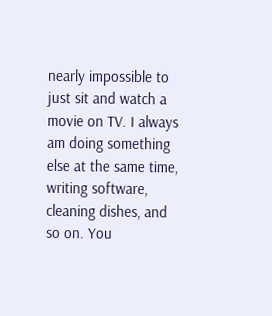nearly impossible to just sit and watch a movie on TV. I always am doing something else at the same time, writing software, cleaning dishes, and so on. You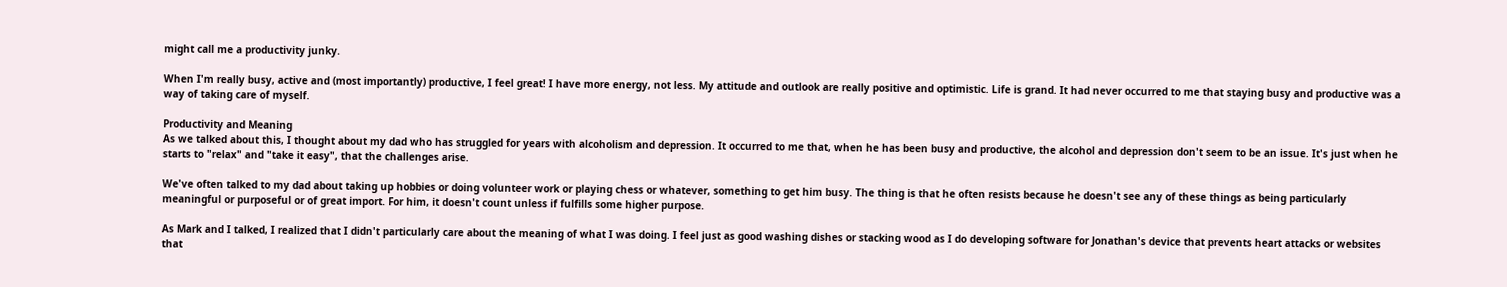might call me a productivity junky.

When I'm really busy, active and (most importantly) productive, I feel great! I have more energy, not less. My attitude and outlook are really positive and optimistic. Life is grand. It had never occurred to me that staying busy and productive was a way of taking care of myself.

Productivity and Meaning
As we talked about this, I thought about my dad who has struggled for years with alcoholism and depression. It occurred to me that, when he has been busy and productive, the alcohol and depression don't seem to be an issue. It's just when he starts to "relax" and "take it easy", that the challenges arise.

We've often talked to my dad about taking up hobbies or doing volunteer work or playing chess or whatever, something to get him busy. The thing is that he often resists because he doesn't see any of these things as being particularly meaningful or purposeful or of great import. For him, it doesn't count unless if fulfills some higher purpose.

As Mark and I talked, I realized that I didn't particularly care about the meaning of what I was doing. I feel just as good washing dishes or stacking wood as I do developing software for Jonathan's device that prevents heart attacks or websites that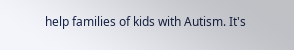help families of kids with Autism. It's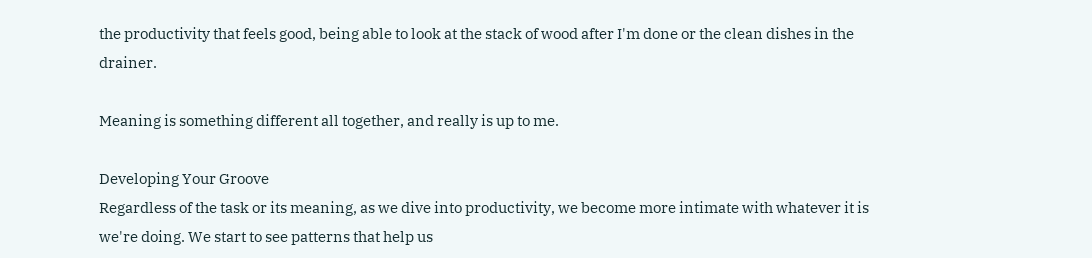the productivity that feels good, being able to look at the stack of wood after I'm done or the clean dishes in the drainer.

Meaning is something different all together, and really is up to me.

Developing Your Groove
Regardless of the task or its meaning, as we dive into productivity, we become more intimate with whatever it is we're doing. We start to see patterns that help us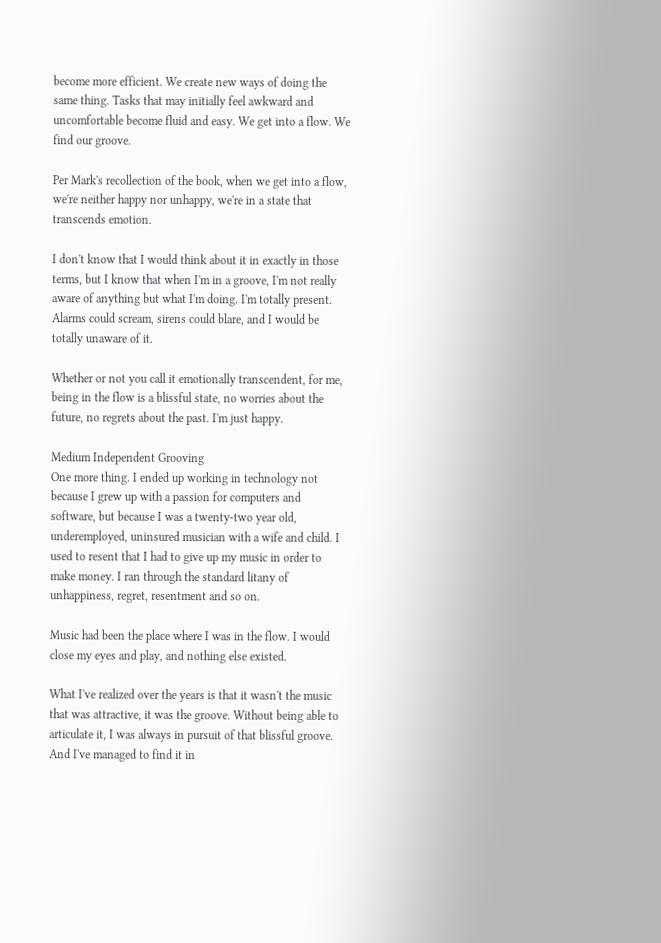become more efficient. We create new ways of doing the same thing. Tasks that may initially feel awkward and uncomfortable become fluid and easy. We get into a flow. We find our groove.

Per Mark's recollection of the book, when we get into a flow, we're neither happy nor unhappy, we're in a state that transcends emotion.

I don't know that I would think about it in exactly in those terms, but I know that when I'm in a groove, I'm not really aware of anything but what I'm doing. I'm totally present. Alarms could scream, sirens could blare, and I would be totally unaware of it.

Whether or not you call it emotionally transcendent, for me, being in the flow is a blissful state, no worries about the future, no regrets about the past. I'm just happy.

Medium Independent Grooving
One more thing. I ended up working in technology not because I grew up with a passion for computers and software, but because I was a twenty-two year old, underemployed, uninsured musician with a wife and child. I used to resent that I had to give up my music in order to make money. I ran through the standard litany of unhappiness, regret, resentment and so on.

Music had been the place where I was in the flow. I would close my eyes and play, and nothing else existed.

What I've realized over the years is that it wasn't the music that was attractive, it was the groove. Without being able to articulate it, I was always in pursuit of that blissful groove. And I've managed to find it in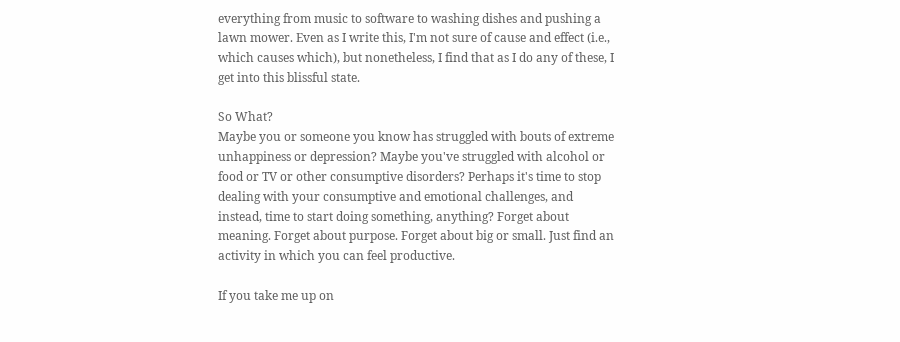everything from music to software to washing dishes and pushing a lawn mower. Even as I write this, I'm not sure of cause and effect (i.e., which causes which), but nonetheless, I find that as I do any of these, I get into this blissful state.

So What?
Maybe you or someone you know has struggled with bouts of extreme unhappiness or depression? Maybe you've struggled with alcohol or food or TV or other consumptive disorders? Perhaps it's time to stop dealing with your consumptive and emotional challenges, and instead, time to start doing something, anything? Forget about meaning. Forget about purpose. Forget about big or small. Just find an activity in which you can feel productive.

If you take me up on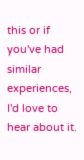this or if you've had similar experiences, I'd love to hear about it.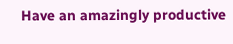Have an amazingly productive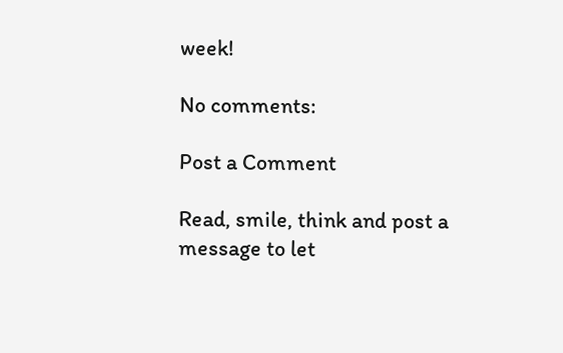week!

No comments:

Post a Comment

Read, smile, think and post a message to let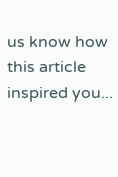us know how this article inspired you...